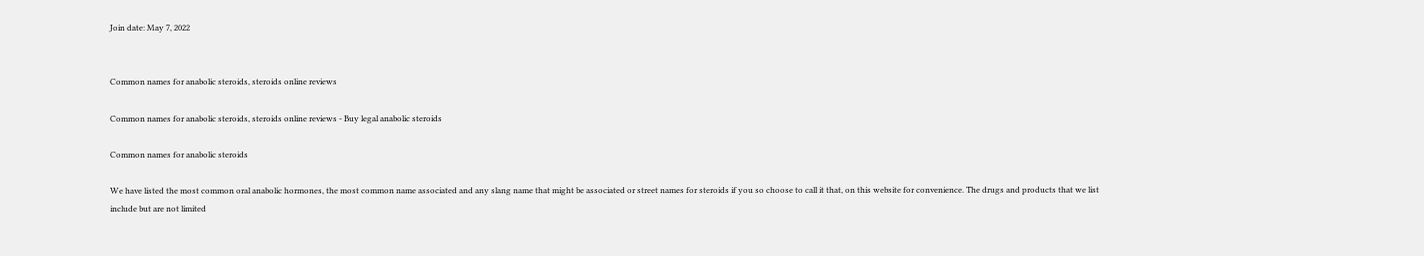Join date: May 7, 2022


Common names for anabolic steroids, steroids online reviews

Common names for anabolic steroids, steroids online reviews - Buy legal anabolic steroids

Common names for anabolic steroids

We have listed the most common oral anabolic hormones, the most common name associated and any slang name that might be associated or street names for steroids if you so choose to call it that, on this website for convenience. The drugs and products that we list include but are not limited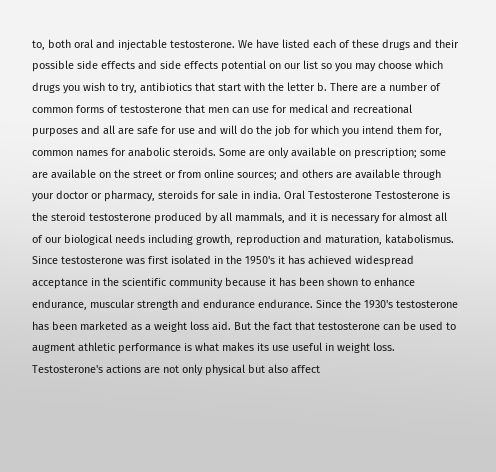to, both oral and injectable testosterone. We have listed each of these drugs and their possible side effects and side effects potential on our list so you may choose which drugs you wish to try, antibiotics that start with the letter b. There are a number of common forms of testosterone that men can use for medical and recreational purposes and all are safe for use and will do the job for which you intend them for, common names for anabolic steroids. Some are only available on prescription; some are available on the street or from online sources; and others are available through your doctor or pharmacy, steroids for sale in india. Oral Testosterone Testosterone is the steroid testosterone produced by all mammals, and it is necessary for almost all of our biological needs including growth, reproduction and maturation, katabolismus. Since testosterone was first isolated in the 1950's it has achieved widespread acceptance in the scientific community because it has been shown to enhance endurance, muscular strength and endurance endurance. Since the 1930's testosterone has been marketed as a weight loss aid. But the fact that testosterone can be used to augment athletic performance is what makes its use useful in weight loss. Testosterone's actions are not only physical but also affect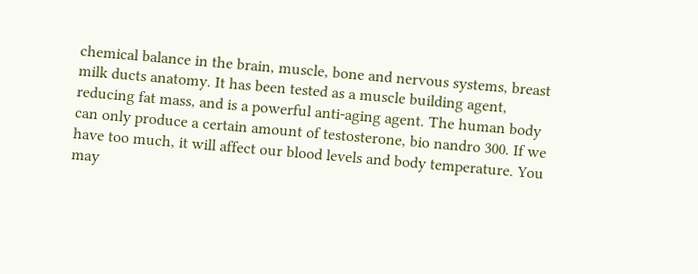chemical balance in the brain, muscle, bone and nervous systems, breast milk ducts anatomy. It has been tested as a muscle building agent, reducing fat mass, and is a powerful anti-aging agent. The human body can only produce a certain amount of testosterone, bio nandro 300. If we have too much, it will affect our blood levels and body temperature. You may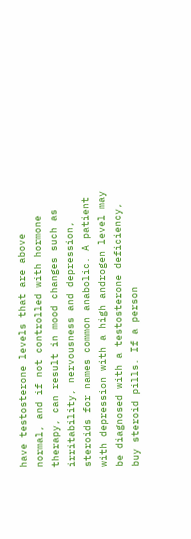have testosterone levels that are above normal, and if not controlled with hormone therapy, can result in mood changes such as irritability, nervousness and depression, steroids for names common anabolic. A patient with depression with a high androgen level may be diagnosed with a testosterone deficiency, buy steroid pills. If a person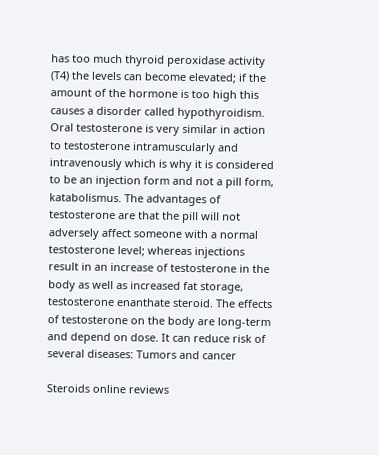has too much thyroid peroxidase activity (T4) the levels can become elevated; if the amount of the hormone is too high this causes a disorder called hypothyroidism. Oral testosterone is very similar in action to testosterone intramuscularly and intravenously which is why it is considered to be an injection form and not a pill form, katabolismus. The advantages of testosterone are that the pill will not adversely affect someone with a normal testosterone level; whereas injections result in an increase of testosterone in the body as well as increased fat storage, testosterone enanthate steroid. The effects of testosterone on the body are long-term and depend on dose. It can reduce risk of several diseases: Tumors and cancer

Steroids online reviews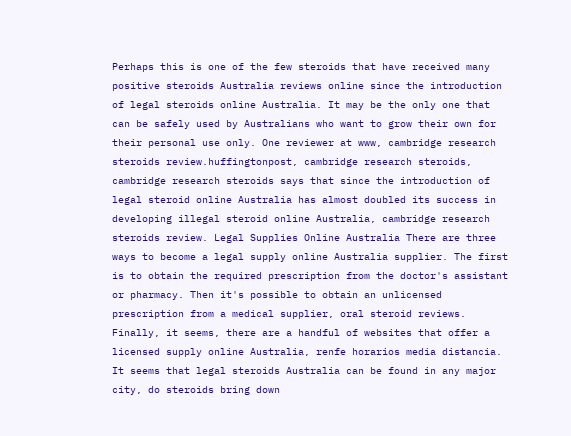Perhaps this is one of the few steroids that have received many positive steroids Australia reviews online since the introduction of legal steroids online Australia. It may be the only one that can be safely used by Australians who want to grow their own for their personal use only. One reviewer at www, cambridge research steroids review.huffingtonpost, cambridge research steroids, cambridge research steroids says that since the introduction of legal steroid online Australia has almost doubled its success in developing illegal steroid online Australia, cambridge research steroids review. Legal Supplies Online Australia There are three ways to become a legal supply online Australia supplier. The first is to obtain the required prescription from the doctor's assistant or pharmacy. Then it's possible to obtain an unlicensed prescription from a medical supplier, oral steroid reviews. Finally, it seems, there are a handful of websites that offer a licensed supply online Australia, renfe horarios media distancia. It seems that legal steroids Australia can be found in any major city, do steroids bring down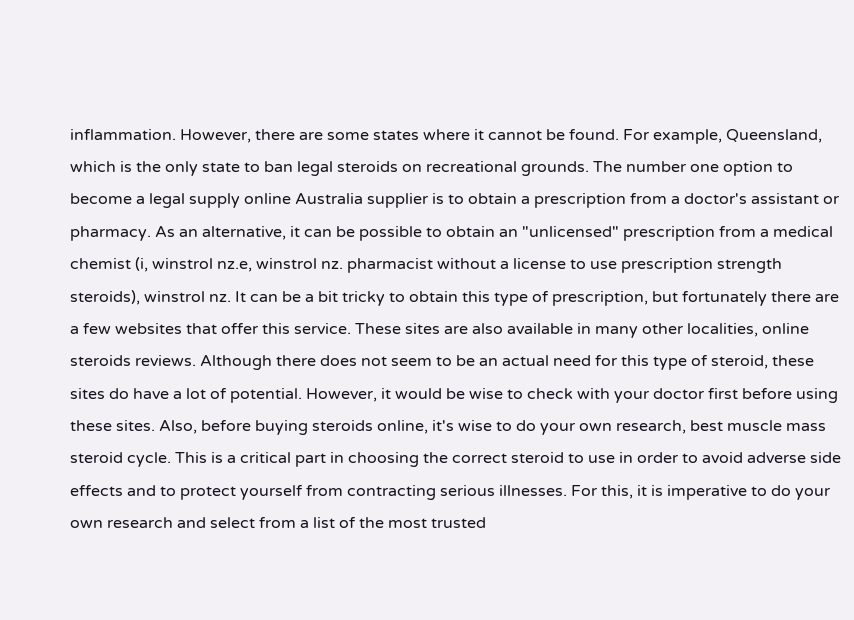inflammation. However, there are some states where it cannot be found. For example, Queensland, which is the only state to ban legal steroids on recreational grounds. The number one option to become a legal supply online Australia supplier is to obtain a prescription from a doctor's assistant or pharmacy. As an alternative, it can be possible to obtain an "unlicensed" prescription from a medical chemist (i, winstrol nz.e, winstrol nz. pharmacist without a license to use prescription strength steroids), winstrol nz. It can be a bit tricky to obtain this type of prescription, but fortunately there are a few websites that offer this service. These sites are also available in many other localities, online steroids reviews. Although there does not seem to be an actual need for this type of steroid, these sites do have a lot of potential. However, it would be wise to check with your doctor first before using these sites. Also, before buying steroids online, it's wise to do your own research, best muscle mass steroid cycle. This is a critical part in choosing the correct steroid to use in order to avoid adverse side effects and to protect yourself from contracting serious illnesses. For this, it is imperative to do your own research and select from a list of the most trusted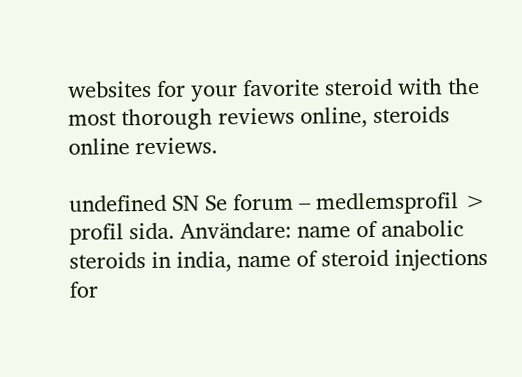websites for your favorite steroid with the most thorough reviews online, steroids online reviews.

undefined SN Se forum – medlemsprofil > profil sida. Användare: name of anabolic steroids in india, name of steroid injections for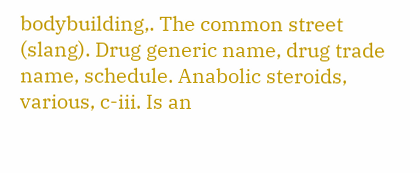bodybuilding,. The common street (slang). Drug generic name, drug trade name, schedule. Anabolic steroids, various, c-iii. Is an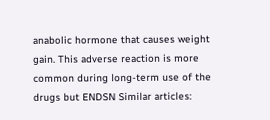anabolic hormone that causes weight gain. This adverse reaction is more common during long-term use of the drugs but ENDSN Similar articles: